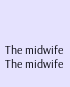The midwife
The midwife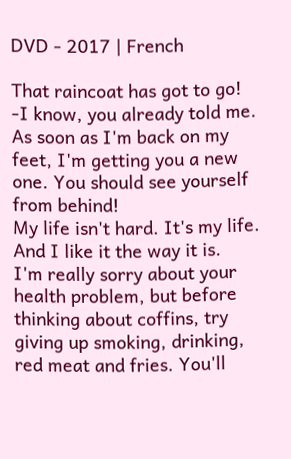DVD - 2017 | French

That raincoat has got to go!
-I know, you already told me.
As soon as I'm back on my feet, I'm getting you a new one. You should see yourself from behind!
My life isn't hard. It's my life. And I like it the way it is.
I'm really sorry about your health problem, but before thinking about coffins, try giving up smoking, drinking, red meat and fries. You'll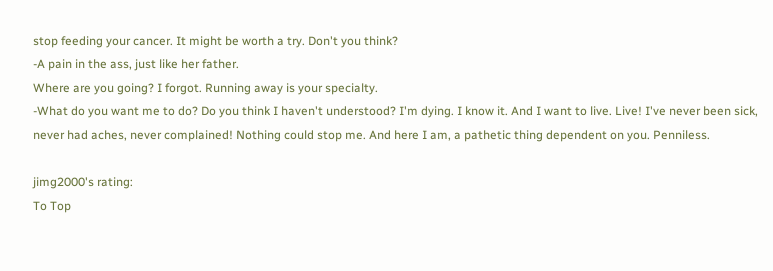stop feeding your cancer. It might be worth a try. Don't you think?
-A pain in the ass, just like her father.
Where are you going? I forgot. Running away is your specialty.
-What do you want me to do? Do you think I haven't understood? I'm dying. I know it. And I want to live. Live! I've never been sick, never had aches, never complained! Nothing could stop me. And here I am, a pathetic thing dependent on you. Penniless.

jimg2000's rating:
To Top